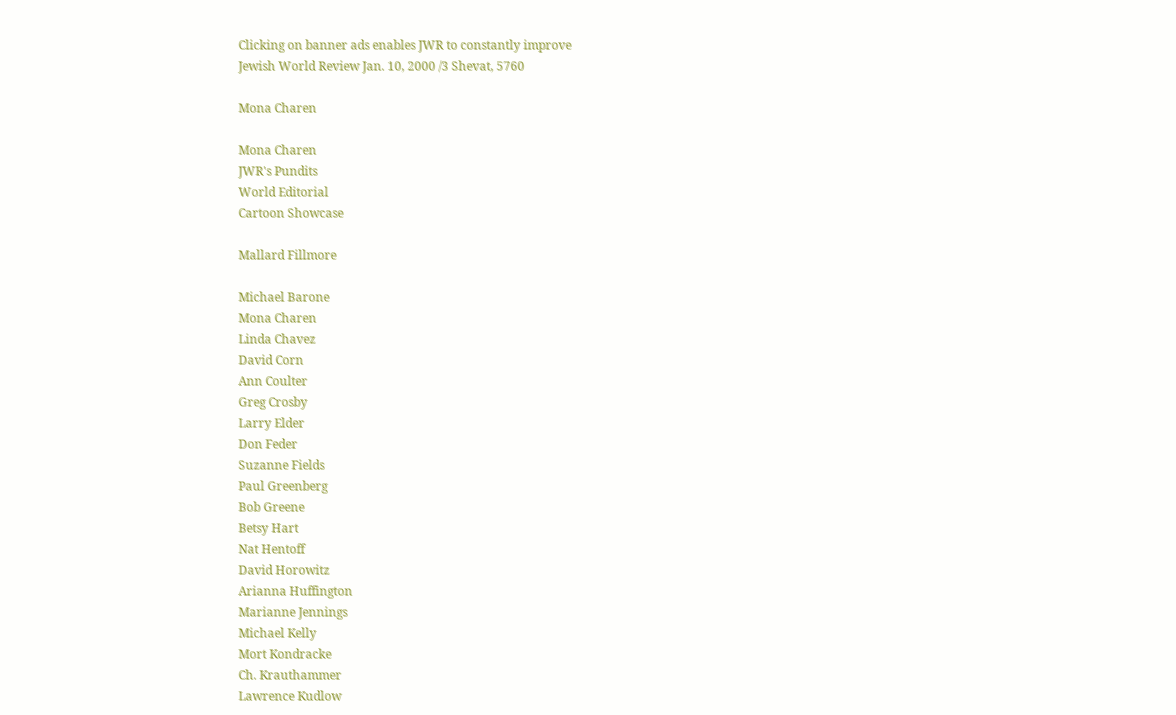Clicking on banner ads enables JWR to constantly improve
Jewish World Review Jan. 10, 2000 /3 Shevat, 5760

Mona Charen

Mona Charen
JWR's Pundits
World Editorial
Cartoon Showcase

Mallard Fillmore

Michael Barone
Mona Charen
Linda Chavez
David Corn
Ann Coulter
Greg Crosby
Larry Elder
Don Feder
Suzanne Fields
Paul Greenberg
Bob Greene
Betsy Hart
Nat Hentoff
David Horowitz
Arianna Huffington
Marianne Jennings
Michael Kelly
Mort Kondracke
Ch. Krauthammer
Lawrence Kudlow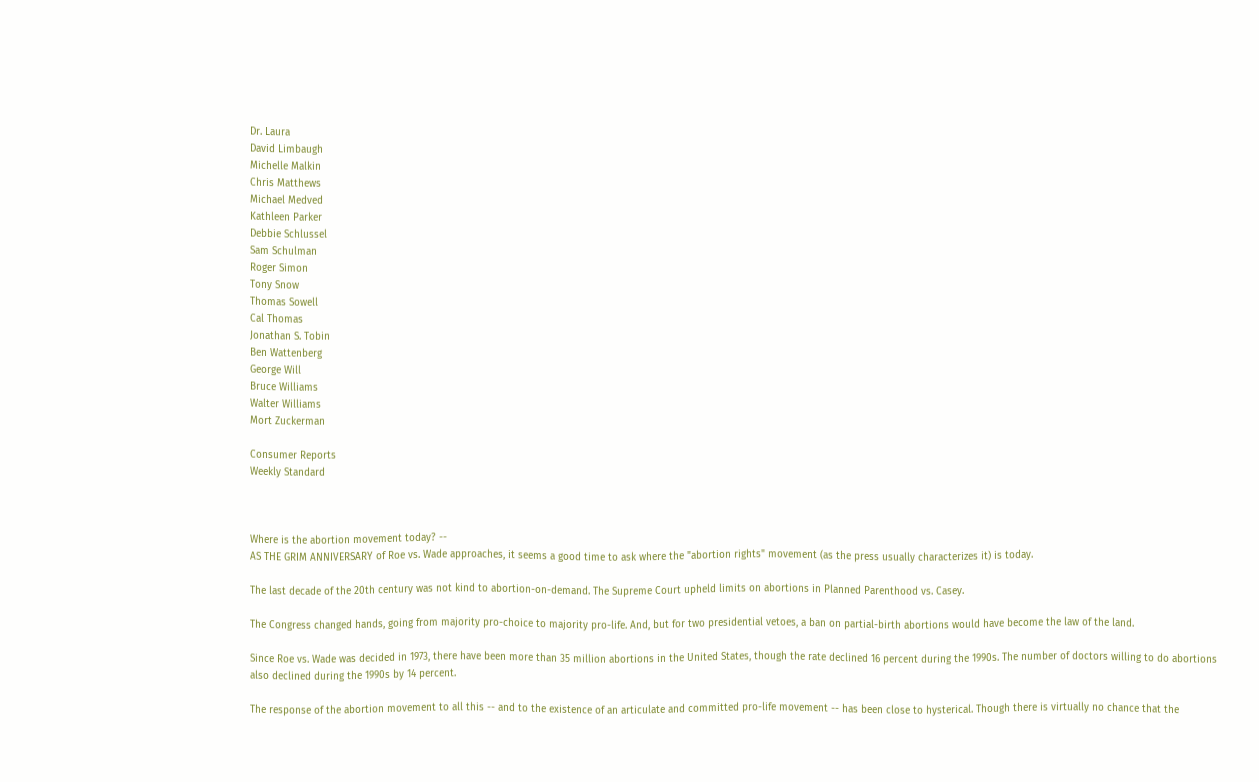Dr. Laura
David Limbaugh
Michelle Malkin
Chris Matthews
Michael Medved
Kathleen Parker
Debbie Schlussel
Sam Schulman
Roger Simon
Tony Snow
Thomas Sowell
Cal Thomas
Jonathan S. Tobin
Ben Wattenberg
George Will
Bruce Williams
Walter Williams
Mort Zuckerman

Consumer Reports
Weekly Standard



Where is the abortion movement today? --
AS THE GRIM ANNIVERSARY of Roe vs. Wade approaches, it seems a good time to ask where the "abortion rights" movement (as the press usually characterizes it) is today.

The last decade of the 20th century was not kind to abortion-on-demand. The Supreme Court upheld limits on abortions in Planned Parenthood vs. Casey.

The Congress changed hands, going from majority pro-choice to majority pro-life. And, but for two presidential vetoes, a ban on partial-birth abortions would have become the law of the land.

Since Roe vs. Wade was decided in 1973, there have been more than 35 million abortions in the United States, though the rate declined 16 percent during the 1990s. The number of doctors willing to do abortions also declined during the 1990s by 14 percent.

The response of the abortion movement to all this -- and to the existence of an articulate and committed pro-life movement -- has been close to hysterical. Though there is virtually no chance that the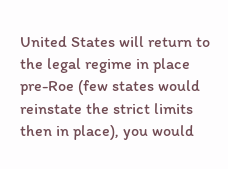United States will return to the legal regime in place pre-Roe (few states would reinstate the strict limits then in place), you would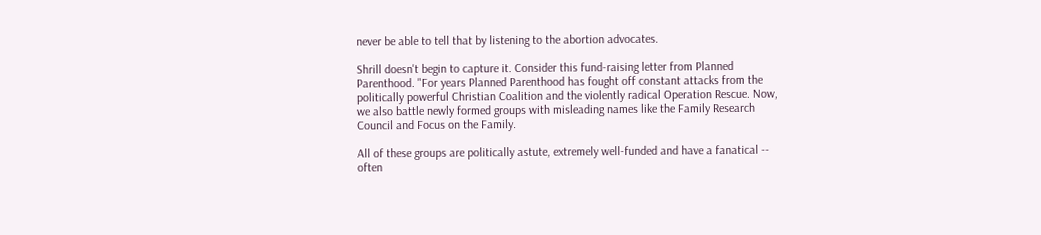never be able to tell that by listening to the abortion advocates.

Shrill doesn't begin to capture it. Consider this fund-raising letter from Planned Parenthood. "For years Planned Parenthood has fought off constant attacks from the politically powerful Christian Coalition and the violently radical Operation Rescue. Now, we also battle newly formed groups with misleading names like the Family Research Council and Focus on the Family.

All of these groups are politically astute, extremely well-funded and have a fanatical -- often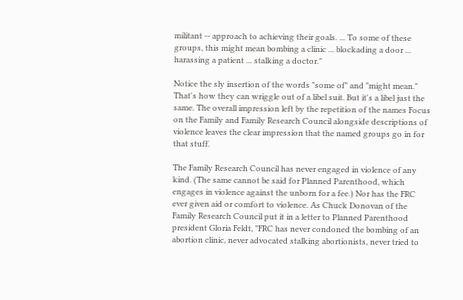militant -- approach to achieving their goals. ... To some of these groups, this might mean bombing a clinic ... blockading a door ... harassing a patient ... stalking a doctor."

Notice the sly insertion of the words "some of" and "might mean." That's how they can wriggle out of a libel suit. But it's a libel just the same. The overall impression left by the repetition of the names Focus on the Family and Family Research Council alongside descriptions of violence leaves the clear impression that the named groups go in for that stuff.

The Family Research Council has never engaged in violence of any kind. (The same cannot be said for Planned Parenthood, which engages in violence against the unborn for a fee.) Nor has the FRC ever given aid or comfort to violence. As Chuck Donovan of the Family Research Council put it in a letter to Planned Parenthood president Gloria Feldt, "FRC has never condoned the bombing of an abortion clinic, never advocated stalking abortionists, never tried to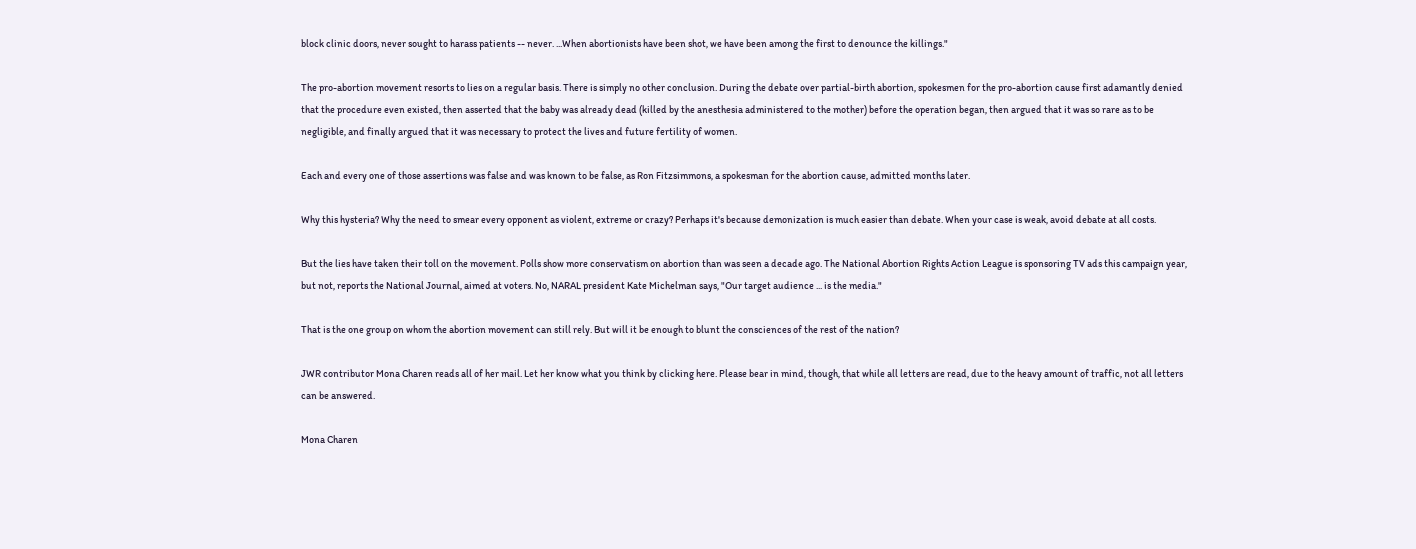block clinic doors, never sought to harass patients -- never. ...When abortionists have been shot, we have been among the first to denounce the killings."

The pro-abortion movement resorts to lies on a regular basis. There is simply no other conclusion. During the debate over partial-birth abortion, spokesmen for the pro-abortion cause first adamantly denied that the procedure even existed, then asserted that the baby was already dead (killed by the anesthesia administered to the mother) before the operation began, then argued that it was so rare as to be negligible, and finally argued that it was necessary to protect the lives and future fertility of women.

Each and every one of those assertions was false and was known to be false, as Ron Fitzsimmons, a spokesman for the abortion cause, admitted months later.

Why this hysteria? Why the need to smear every opponent as violent, extreme or crazy? Perhaps it's because demonization is much easier than debate. When your case is weak, avoid debate at all costs.

But the lies have taken their toll on the movement. Polls show more conservatism on abortion than was seen a decade ago. The National Abortion Rights Action League is sponsoring TV ads this campaign year, but not, reports the National Journal, aimed at voters. No, NARAL president Kate Michelman says, "Our target audience ... is the media."

That is the one group on whom the abortion movement can still rely. But will it be enough to blunt the consciences of the rest of the nation?

JWR contributor Mona Charen reads all of her mail. Let her know what you think by clicking here. Please bear in mind, though, that while all letters are read, due to the heavy amount of traffic, not all letters can be answered.

Mona Charen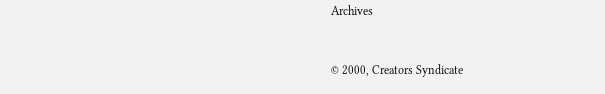Archives


© 2000, Creators Syndicate